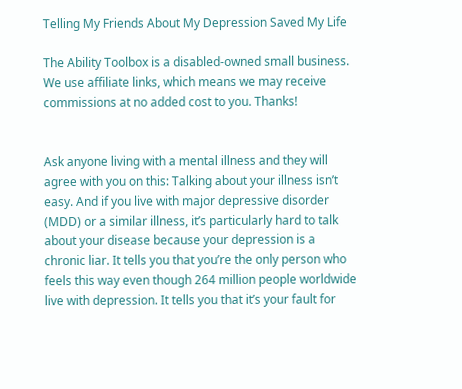Telling My Friends About My Depression Saved My Life

The Ability Toolbox is a disabled-owned small business. We use affiliate links, which means we may receive commissions at no added cost to you. Thanks!


Ask anyone living with a mental illness and they will agree with you on this: Talking about your illness isn’t easy. And if you live with major depressive disorder (MDD) or a similar illness, it’s particularly hard to talk about your disease because your depression is a chronic liar. It tells you that you’re the only person who feels this way even though 264 million people worldwide live with depression. It tells you that it’s your fault for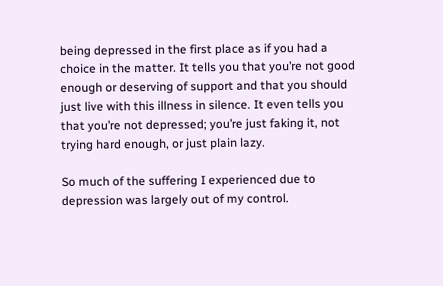being depressed in the first place as if you had a choice in the matter. It tells you that you’re not good enough or deserving of support and that you should just live with this illness in silence. It even tells you that you’re not depressed; you’re just faking it, not trying hard enough, or just plain lazy.

So much of the suffering I experienced due to depression was largely out of my control.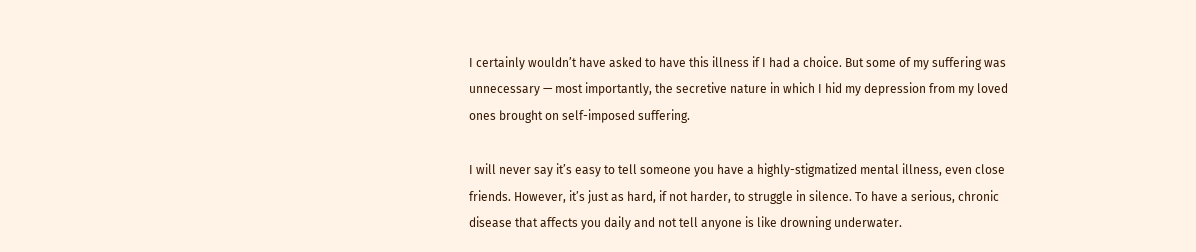I certainly wouldn’t have asked to have this illness if I had a choice. But some of my suffering was unnecessary — most importantly, the secretive nature in which I hid my depression from my loved ones brought on self-imposed suffering.

I will never say it’s easy to tell someone you have a highly-stigmatized mental illness, even close friends. However, it’s just as hard, if not harder, to struggle in silence. To have a serious, chronic disease that affects you daily and not tell anyone is like drowning underwater.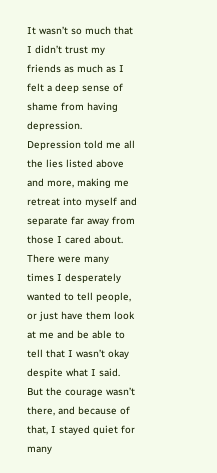It wasn’t so much that I didn’t trust my friends as much as I felt a deep sense of shame from having depression. Depression told me all the lies listed above and more, making me retreat into myself and separate far away from those I cared about. There were many times I desperately wanted to tell people, or just have them look at me and be able to tell that I wasn’t okay despite what I said. But the courage wasn’t there, and because of that, I stayed quiet for many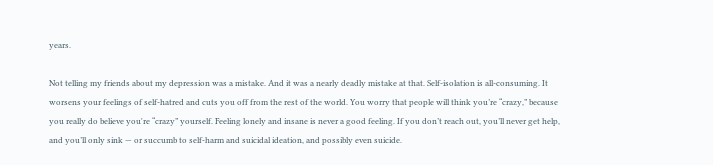years.

Not telling my friends about my depression was a mistake. And it was a nearly deadly mistake at that. Self-isolation is all-consuming. It worsens your feelings of self-hatred and cuts you off from the rest of the world. You worry that people will think you’re “crazy,” because you really do believe you're “crazy” yourself. Feeling lonely and insane is never a good feeling. If you don’t reach out, you’ll never get help, and you’ll only sink — or succumb to self-harm and suicidal ideation, and possibly even suicide.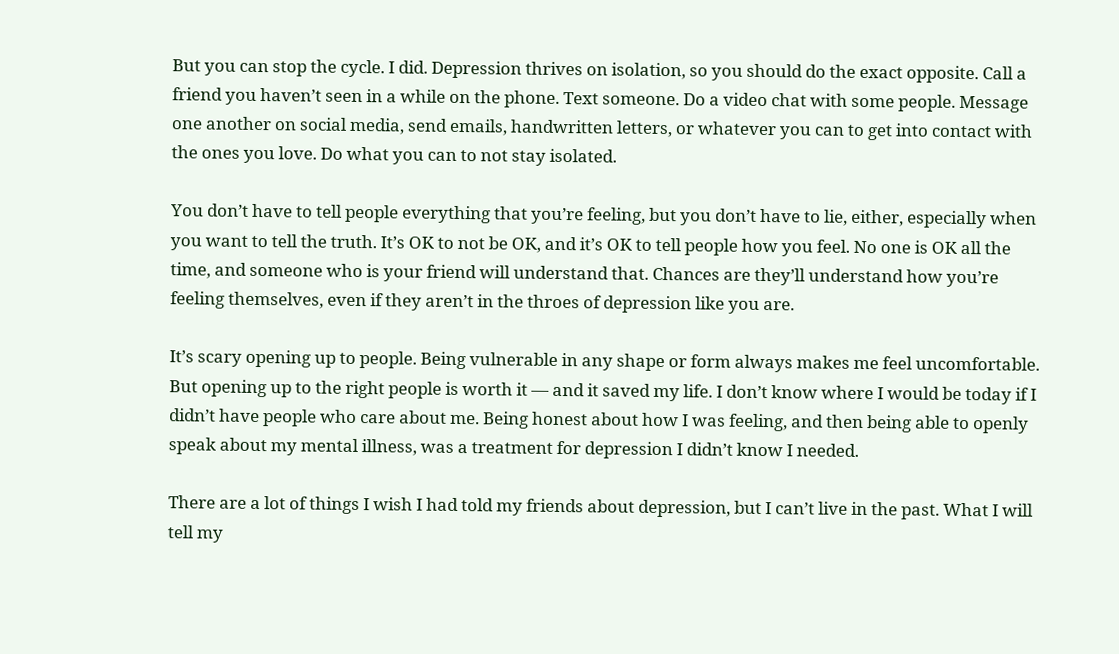But you can stop the cycle. I did. Depression thrives on isolation, so you should do the exact opposite. Call a friend you haven’t seen in a while on the phone. Text someone. Do a video chat with some people. Message one another on social media, send emails, handwritten letters, or whatever you can to get into contact with the ones you love. Do what you can to not stay isolated.

You don’t have to tell people everything that you’re feeling, but you don’t have to lie, either, especially when you want to tell the truth. It’s OK to not be OK, and it’s OK to tell people how you feel. No one is OK all the time, and someone who is your friend will understand that. Chances are they’ll understand how you’re feeling themselves, even if they aren’t in the throes of depression like you are.

It’s scary opening up to people. Being vulnerable in any shape or form always makes me feel uncomfortable. But opening up to the right people is worth it — and it saved my life. I don’t know where I would be today if I didn’t have people who care about me. Being honest about how I was feeling, and then being able to openly speak about my mental illness, was a treatment for depression I didn’t know I needed.

There are a lot of things I wish I had told my friends about depression, but I can’t live in the past. What I will tell my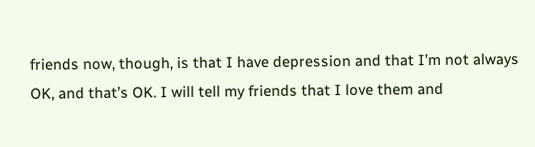friends now, though, is that I have depression and that I’m not always OK, and that’s OK. I will tell my friends that I love them and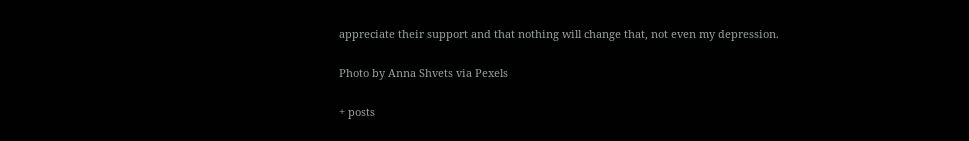appreciate their support and that nothing will change that, not even my depression.

Photo by Anna Shvets via Pexels

+ posts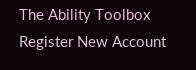The Ability Toolbox
Register New Account